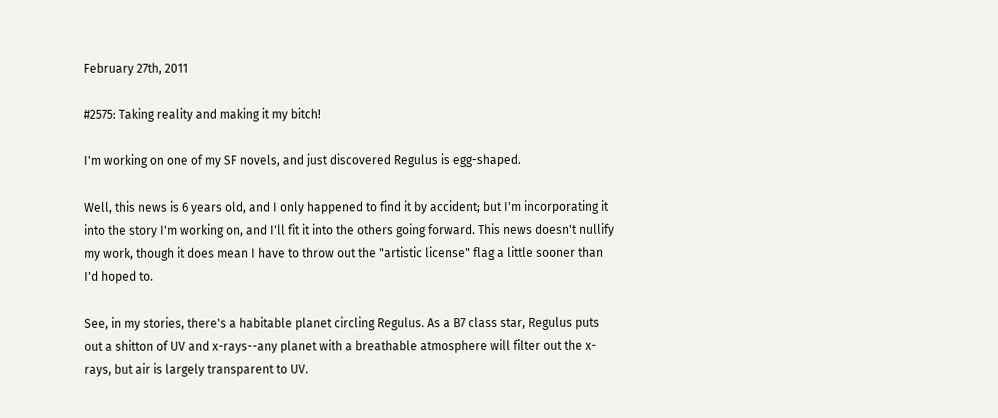February 27th, 2011

#2575: Taking reality and making it my bitch!

I'm working on one of my SF novels, and just discovered Regulus is egg-shaped.

Well, this news is 6 years old, and I only happened to find it by accident; but I'm incorporating it into the story I'm working on, and I'll fit it into the others going forward. This news doesn't nullify my work, though it does mean I have to throw out the "artistic license" flag a little sooner than I'd hoped to.

See, in my stories, there's a habitable planet circling Regulus. As a B7 class star, Regulus puts out a shitton of UV and x-rays--any planet with a breathable atmosphere will filter out the x-rays, but air is largely transparent to UV.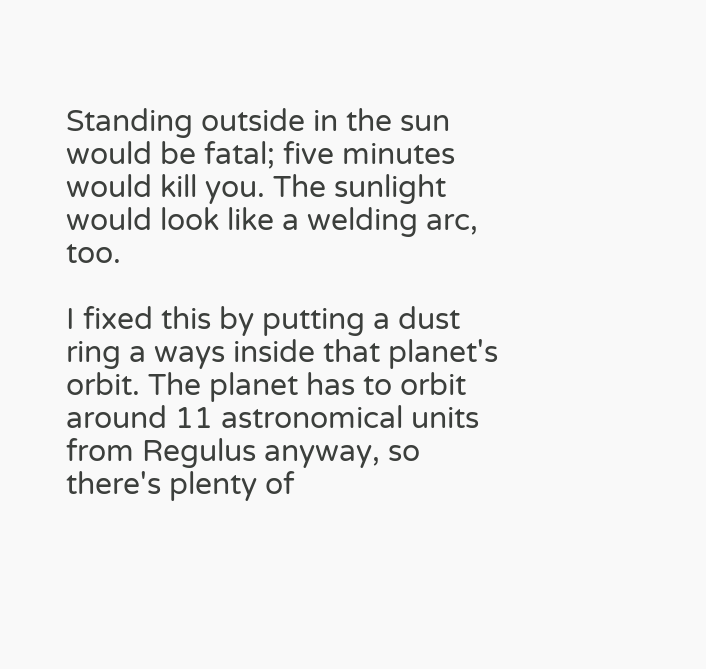Standing outside in the sun would be fatal; five minutes would kill you. The sunlight would look like a welding arc, too.

I fixed this by putting a dust ring a ways inside that planet's orbit. The planet has to orbit around 11 astronomical units from Regulus anyway, so there's plenty of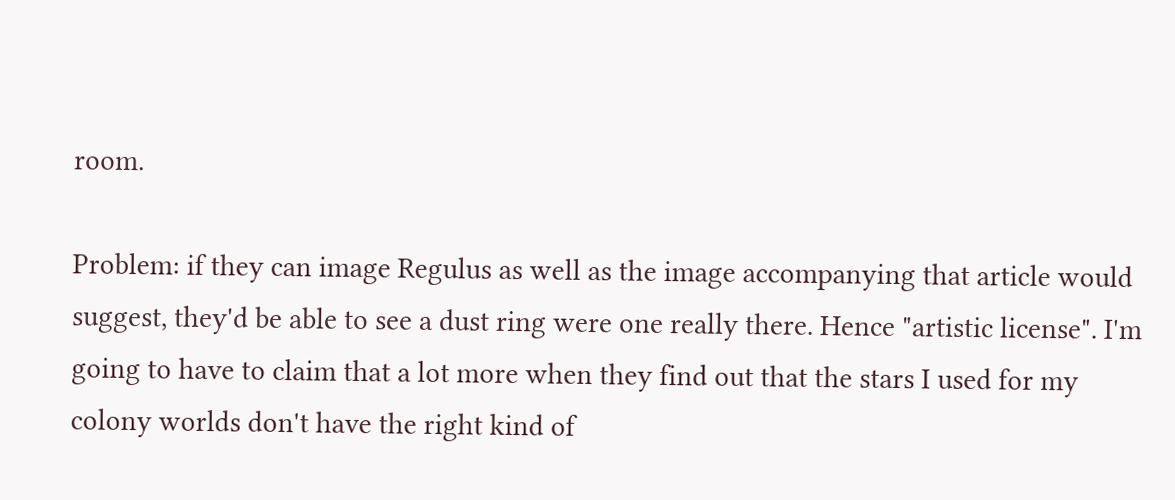room.

Problem: if they can image Regulus as well as the image accompanying that article would suggest, they'd be able to see a dust ring were one really there. Hence "artistic license". I'm going to have to claim that a lot more when they find out that the stars I used for my colony worlds don't have the right kind of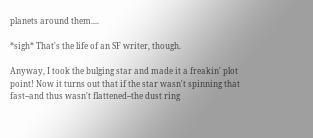planets around them....

*sigh* That's the life of an SF writer, though.

Anyway, I took the bulging star and made it a freakin' plot point! Now it turns out that if the star wasn't spinning that fast--and thus wasn't flattened--the dust ring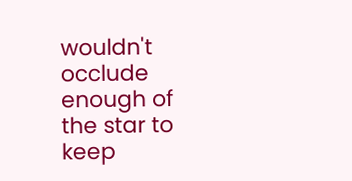wouldn't occlude enough of the star to keep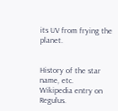its UV from frying the planet.


History of the star name, etc.
Wikipedia entry on Regulus.